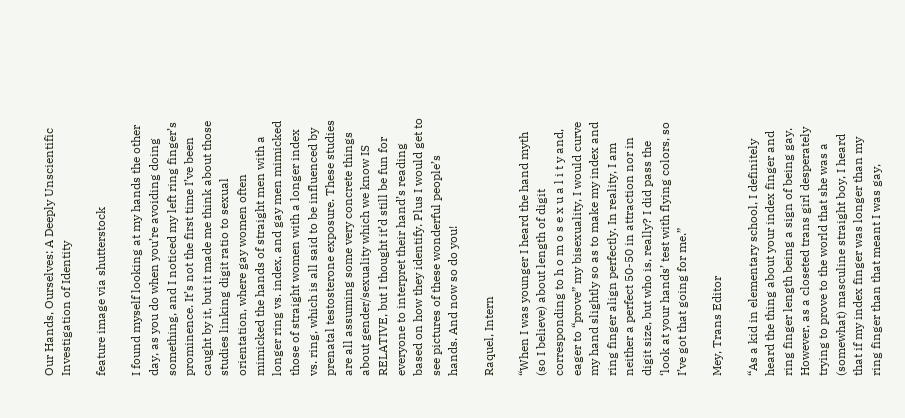Our Hands, Ourselves: A Deeply Unscientific Investigation of Identity

feature image via shutterstock

I found myself looking at my hands the other day, as you do when you’re avoiding doing something, and I noticed my left ring finger’s prominence. It’s not the first time I’ve been caught by it, but it made me think about those studies linking digit ratio to sexual orientation, where gay women often mimicked the hands of straight men with a longer ring vs. index, and gay men mimicked those of straight women with a longer index vs. ring, which is all said to be influenced by prenatal testosterone exposure. These studies are all assuming some very concrete things about gender/sexuality which we know IS RELATIVE, but I thought it’d still be fun for everyone to interpret their hand’s reading based on how they identify. Plus I would get to see pictures of these wonderful people’s hands. And now so do you!

Raquel, Intern

“When I was younger I heard the hand myth (so I believe) about length of digit corresponding to h o m o s e x u a l i t y and, eager to “prove” my bisexuality, I would curve my hand slightly so as to make my index and ring finger align perfectly. In reality, I am neither a perfect 50-50 in attraction nor in digit size, but who is, really? I did pass the ‘look at your hands’ test with flying colors, so I’ve got that going for me.”

Mey, Trans Editor

“As a kid in elementary school, I definitely heard the thing about your index finger and ring finger length being a sign of being gay. However, as a closeted trans girl desperately trying to prove to the world that she was a (somewhat) masculine straight boy, I heard that if my index finger was longer than my ring finger than that meant I was gay,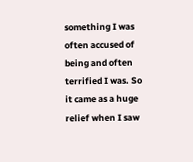something I was often accused of being and often terrified I was. So it came as a huge relief when I saw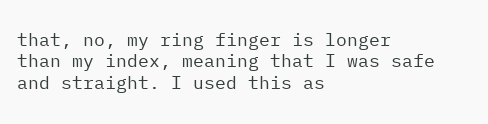that, no, my ring finger is longer than my index, meaning that I was safe and straight. I used this as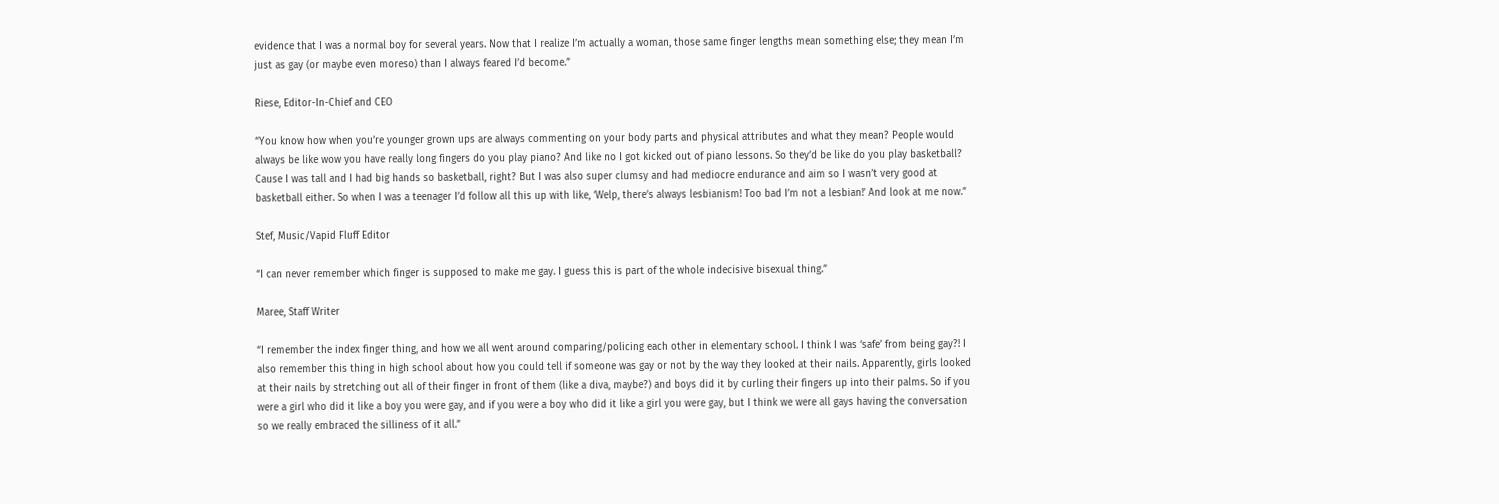evidence that I was a normal boy for several years. Now that I realize I’m actually a woman, those same finger lengths mean something else; they mean I’m just as gay (or maybe even moreso) than I always feared I’d become.”

Riese, Editor-In-Chief and CEO

“You know how when you’re younger grown ups are always commenting on your body parts and physical attributes and what they mean? People would always be like wow you have really long fingers do you play piano? And like no I got kicked out of piano lessons. So they’d be like do you play basketball? Cause I was tall and I had big hands so basketball, right? But I was also super clumsy and had mediocre endurance and aim so I wasn’t very good at basketball either. So when I was a teenager I’d follow all this up with like, ‘Welp, there’s always lesbianism! Too bad I’m not a lesbian!’ And look at me now.”

Stef, Music/Vapid Fluff Editor

“I can never remember which finger is supposed to make me gay. I guess this is part of the whole indecisive bisexual thing.”

Maree, Staff Writer

“I remember the index finger thing, and how we all went around comparing/policing each other in elementary school. I think I was ‘safe’ from being gay?! I also remember this thing in high school about how you could tell if someone was gay or not by the way they looked at their nails. Apparently, girls looked at their nails by stretching out all of their finger in front of them (like a diva, maybe?) and boys did it by curling their fingers up into their palms. So if you were a girl who did it like a boy you were gay, and if you were a boy who did it like a girl you were gay, but I think we were all gays having the conversation so we really embraced the silliness of it all.”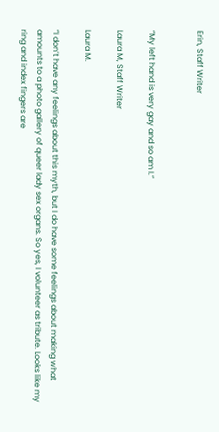Erin, Staff Writer


“My left hand is very gay and so am I.”

Laura M, Staff Writer

Laura M.

“I don’t have any feelings about this myth, but I do have some feelings about making what amounts to a photo gallery of queer lady sex organs. So yes, I volunteer as tribute. Looks like my ring and index fingers are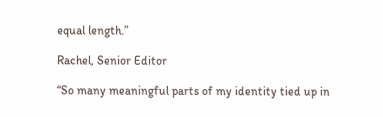equal length.”

Rachel, Senior Editor

“So many meaningful parts of my identity tied up in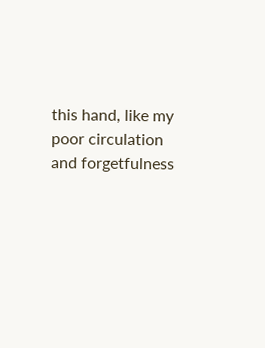this hand, like my poor circulation and forgetfulness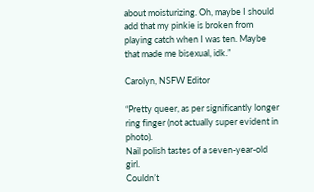about moisturizing. Oh, maybe I should add that my pinkie is broken from playing catch when I was ten. Maybe that made me bisexual, idk.”

Carolyn, NSFW Editor

“Pretty queer, as per significantly longer ring finger (not actually super evident in photo).
Nail polish tastes of a seven-year-old girl.
Couldn’t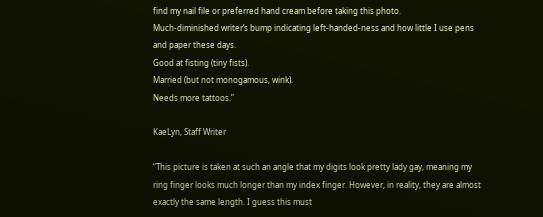find my nail file or preferred hand cream before taking this photo.
Much-diminished writer’s bump indicating left-handed-ness and how little I use pens and paper these days.
Good at fisting (tiny fists).
Married (but not monogamous, wink).
Needs more tattoos.”

KaeLyn, Staff Writer

“This picture is taken at such an angle that my digits look pretty lady gay, meaning my ring finger looks much longer than my index finger. However, in reality, they are almost exactly the same length. I guess this must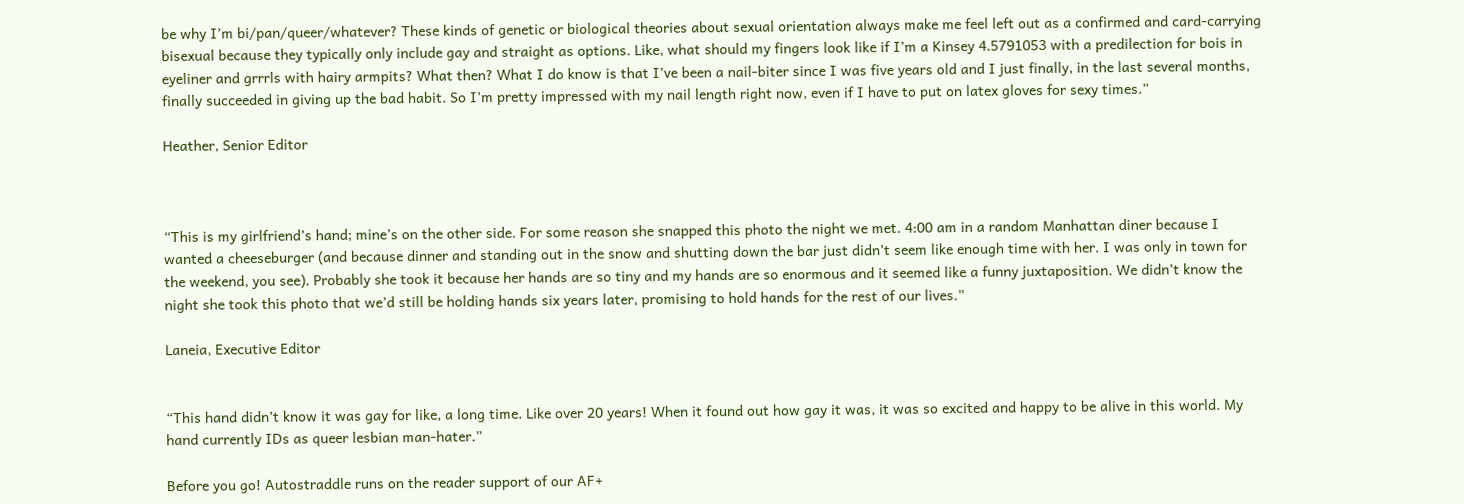be why I’m bi/pan/queer/whatever? These kinds of genetic or biological theories about sexual orientation always make me feel left out as a confirmed and card-carrying bisexual because they typically only include gay and straight as options. Like, what should my fingers look like if I’m a Kinsey 4.5791053 with a predilection for bois in eyeliner and grrrls with hairy armpits? What then? What I do know is that I’ve been a nail-biter since I was five years old and I just finally, in the last several months, finally succeeded in giving up the bad habit. So I’m pretty impressed with my nail length right now, even if I have to put on latex gloves for sexy times.”

Heather, Senior Editor



“This is my girlfriend’s hand; mine’s on the other side. For some reason she snapped this photo the night we met. 4:00 am in a random Manhattan diner because I wanted a cheeseburger (and because dinner and standing out in the snow and shutting down the bar just didn’t seem like enough time with her. I was only in town for the weekend, you see). Probably she took it because her hands are so tiny and my hands are so enormous and it seemed like a funny juxtaposition. We didn’t know the night she took this photo that we’d still be holding hands six years later, promising to hold hands for the rest of our lives.”

Laneia, Executive Editor


“This hand didn’t know it was gay for like, a long time. Like over 20 years! When it found out how gay it was, it was so excited and happy to be alive in this world. My hand currently IDs as queer lesbian man-hater.”

Before you go! Autostraddle runs on the reader support of our AF+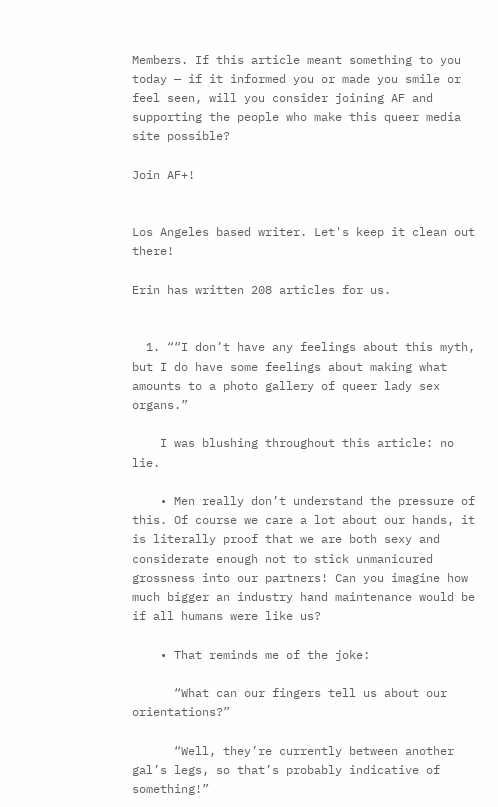Members. If this article meant something to you today — if it informed you or made you smile or feel seen, will you consider joining AF and supporting the people who make this queer media site possible?

Join AF+!


Los Angeles based writer. Let's keep it clean out there!

Erin has written 208 articles for us.


  1. ““I don’t have any feelings about this myth, but I do have some feelings about making what amounts to a photo gallery of queer lady sex organs.”

    I was blushing throughout this article: no lie.

    • Men really don’t understand the pressure of this. Of course we care a lot about our hands, it is literally proof that we are both sexy and considerate enough not to stick unmanicured grossness into our partners! Can you imagine how much bigger an industry hand maintenance would be if all humans were like us?

    • That reminds me of the joke:

      “What can our fingers tell us about our orientations?”

      “Well, they’re currently between another gal’s legs, so that’s probably indicative of something!”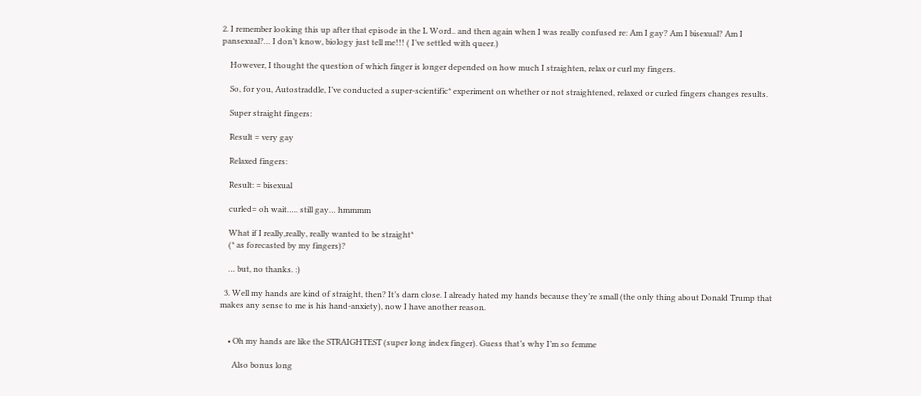2. I remember looking this up after that episode in the L Word.. and then again when I was really confused re: Am I gay? Am I bisexual? Am I pansexual?… I don’t know, biology just tell me!!! ( I’ve settled with queer.)

    However, I thought the question of which finger is longer depended on how much I straighten, relax or curl my fingers.

    So, for you, Autostraddle, I’ve conducted a super-scientific* experiment on whether or not straightened, relaxed or curled fingers changes results.

    Super straight fingers:

    Result = very gay

    Relaxed fingers:

    Result: = bisexual

    curled= oh wait….. still gay… hmmmm

    What if I really,really, really wanted to be straight*
    (* as forecasted by my fingers)?

    … but, no thanks. :)

  3. Well my hands are kind of straight, then? It’s darn close. I already hated my hands because they’re small (the only thing about Donald Trump that makes any sense to me is his hand-anxiety), now I have another reason.


    • Oh my hands are like the STRAIGHTEST (super long index finger). Guess that’s why I’m so femme

      Also bonus long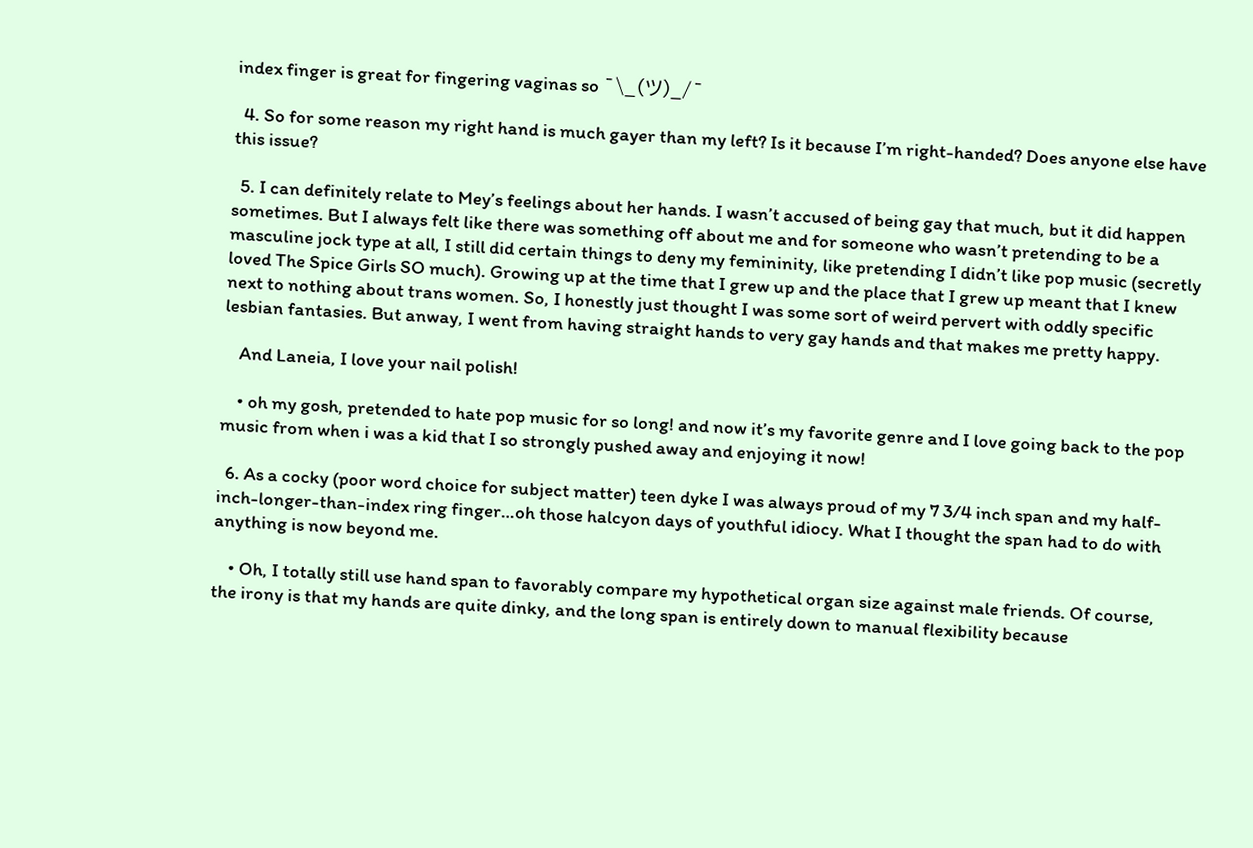index finger is great for fingering vaginas so ¯\_(ツ)_/¯

  4. So for some reason my right hand is much gayer than my left? Is it because I’m right-handed? Does anyone else have this issue?

  5. I can definitely relate to Mey’s feelings about her hands. I wasn’t accused of being gay that much, but it did happen sometimes. But I always felt like there was something off about me and for someone who wasn’t pretending to be a masculine jock type at all, I still did certain things to deny my femininity, like pretending I didn’t like pop music (secretly loved The Spice Girls SO much). Growing up at the time that I grew up and the place that I grew up meant that I knew next to nothing about trans women. So, I honestly just thought I was some sort of weird pervert with oddly specific lesbian fantasies. But anway, I went from having straight hands to very gay hands and that makes me pretty happy.

    And Laneia, I love your nail polish!

    • oh my gosh, pretended to hate pop music for so long! and now it’s my favorite genre and I love going back to the pop music from when i was a kid that I so strongly pushed away and enjoying it now!

  6. As a cocky (poor word choice for subject matter) teen dyke I was always proud of my 7 3/4 inch span and my half-inch-longer-than-index ring finger…oh those halcyon days of youthful idiocy. What I thought the span had to do with anything is now beyond me.

    • Oh, I totally still use hand span to favorably compare my hypothetical organ size against male friends. Of course, the irony is that my hands are quite dinky, and the long span is entirely down to manual flexibility because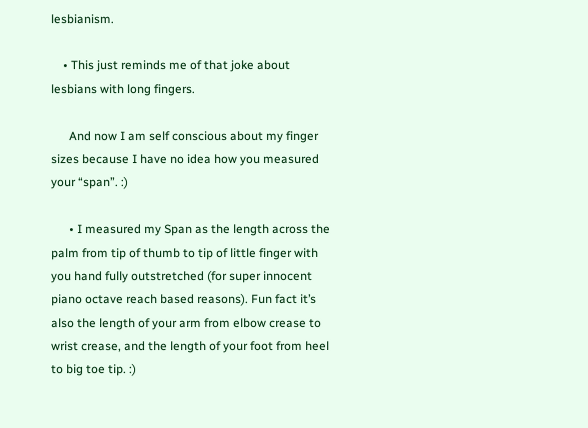lesbianism.

    • This just reminds me of that joke about lesbians with long fingers.

      And now I am self conscious about my finger sizes because I have no idea how you measured your “span”. :)

      • I measured my Span as the length across the palm from tip of thumb to tip of little finger with you hand fully outstretched (for super innocent piano octave reach based reasons). Fun fact it’s also the length of your arm from elbow crease to wrist crease, and the length of your foot from heel to big toe tip. :)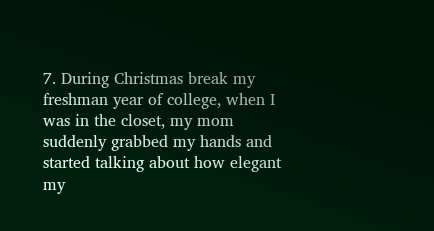7. During Christmas break my freshman year of college, when I was in the closet, my mom suddenly grabbed my hands and started talking about how elegant my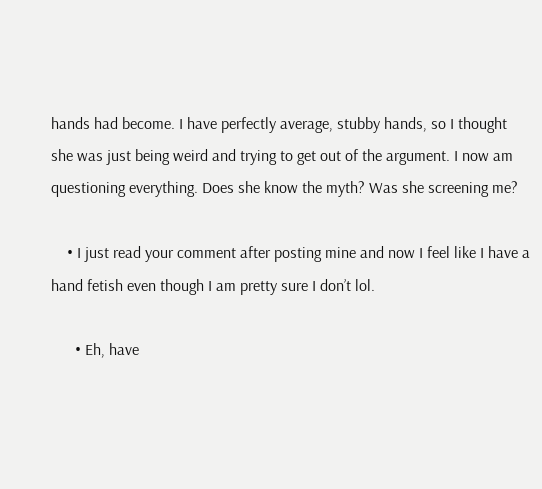hands had become. I have perfectly average, stubby hands, so I thought she was just being weird and trying to get out of the argument. I now am questioning everything. Does she know the myth? Was she screening me?

    • I just read your comment after posting mine and now I feel like I have a hand fetish even though I am pretty sure I don’t lol.

      • Eh, have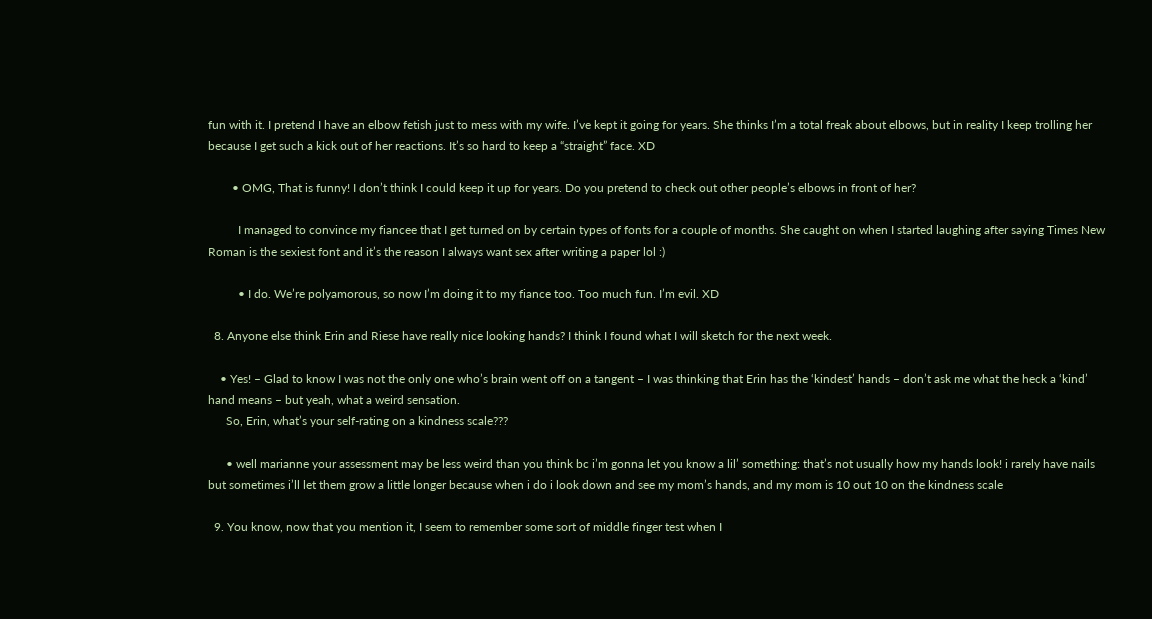fun with it. I pretend I have an elbow fetish just to mess with my wife. I’ve kept it going for years. She thinks I’m a total freak about elbows, but in reality I keep trolling her because I get such a kick out of her reactions. It’s so hard to keep a “straight” face. XD

        • OMG, That is funny! I don’t think I could keep it up for years. Do you pretend to check out other people’s elbows in front of her?

          I managed to convince my fiancee that I get turned on by certain types of fonts for a couple of months. She caught on when I started laughing after saying Times New Roman is the sexiest font and it’s the reason I always want sex after writing a paper lol :)

          • I do. We’re polyamorous, so now I’m doing it to my fiance too. Too much fun. I’m evil. XD

  8. Anyone else think Erin and Riese have really nice looking hands? I think I found what I will sketch for the next week.

    • Yes! – Glad to know I was not the only one who’s brain went off on a tangent – I was thinking that Erin has the ‘kindest’ hands – don’t ask me what the heck a ‘kind’ hand means – but yeah, what a weird sensation.
      So, Erin, what’s your self-rating on a kindness scale???

      • well marianne your assessment may be less weird than you think bc i’m gonna let you know a lil’ something: that’s not usually how my hands look! i rarely have nails but sometimes i’ll let them grow a little longer because when i do i look down and see my mom’s hands, and my mom is 10 out 10 on the kindness scale

  9. You know, now that you mention it, I seem to remember some sort of middle finger test when I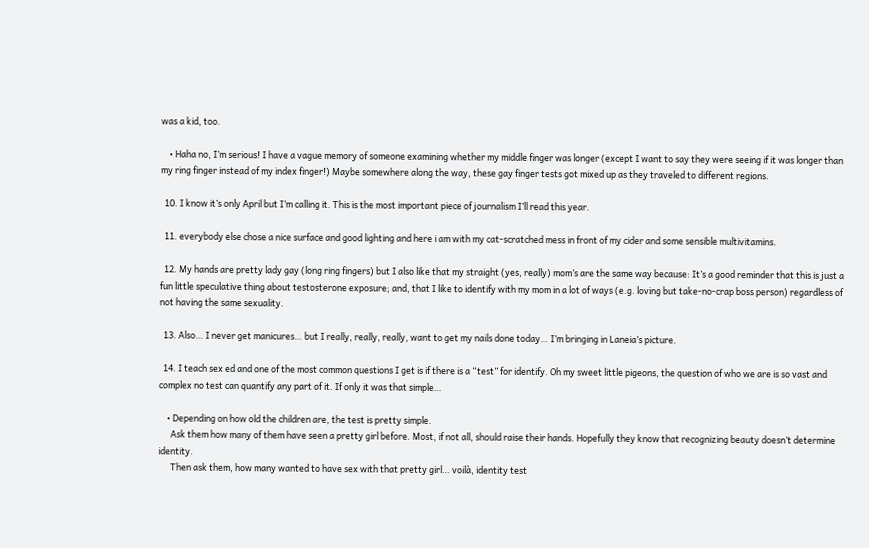was a kid, too.

    • Haha no, I’m serious! I have a vague memory of someone examining whether my middle finger was longer (except I want to say they were seeing if it was longer than my ring finger instead of my index finger!) Maybe somewhere along the way, these gay finger tests got mixed up as they traveled to different regions.

  10. I know it’s only April but I’m calling it. This is the most important piece of journalism I’ll read this year.

  11. everybody else chose a nice surface and good lighting and here i am with my cat-scratched mess in front of my cider and some sensible multivitamins.

  12. My hands are pretty lady gay (long ring fingers) but I also like that my straight (yes, really) mom’s are the same way because: It’s a good reminder that this is just a fun little speculative thing about testosterone exposure; and, that I like to identify with my mom in a lot of ways (e.g. loving but take-no-crap boss person) regardless of not having the same sexuality.

  13. Also… I never get manicures… but I really, really, really, want to get my nails done today… I’m bringing in Laneia’s picture.

  14. I teach sex ed and one of the most common questions I get is if there is a “test” for identify. Oh my sweet little pigeons, the question of who we are is so vast and complex no test can quantify any part of it. If only it was that simple…

    • Depending on how old the children are, the test is pretty simple.
      Ask them how many of them have seen a pretty girl before. Most, if not all, should raise their hands. Hopefully they know that recognizing beauty doesn’t determine identity.
      Then ask them, how many wanted to have sex with that pretty girl… voilà, identity test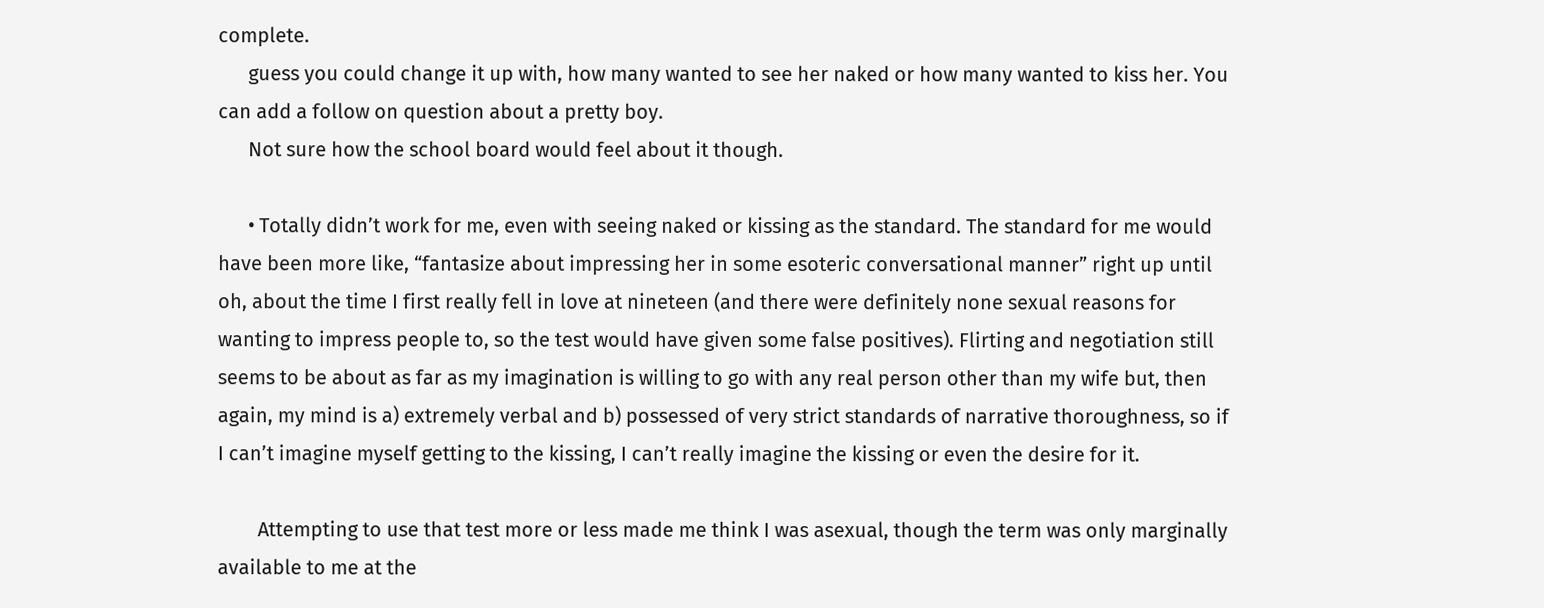complete.
      guess you could change it up with, how many wanted to see her naked or how many wanted to kiss her. You can add a follow on question about a pretty boy.
      Not sure how the school board would feel about it though.

      • Totally didn’t work for me, even with seeing naked or kissing as the standard. The standard for me would have been more like, “fantasize about impressing her in some esoteric conversational manner” right up until oh, about the time I first really fell in love at nineteen (and there were definitely none sexual reasons for wanting to impress people to, so the test would have given some false positives). Flirting and negotiation still seems to be about as far as my imagination is willing to go with any real person other than my wife but, then again, my mind is a) extremely verbal and b) possessed of very strict standards of narrative thoroughness, so if I can’t imagine myself getting to the kissing, I can’t really imagine the kissing or even the desire for it.

        Attempting to use that test more or less made me think I was asexual, though the term was only marginally available to me at the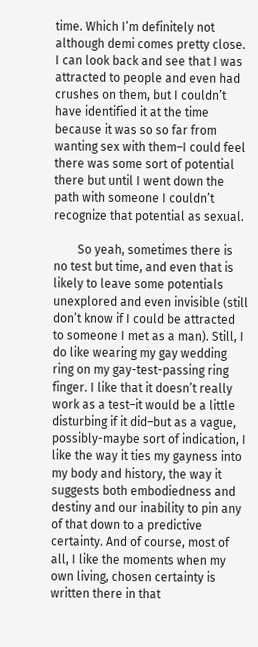time. Which I’m definitely not although demi comes pretty close. I can look back and see that I was attracted to people and even had crushes on them, but I couldn’t have identified it at the time because it was so so far from wanting sex with them–I could feel there was some sort of potential there but until I went down the path with someone I couldn’t recognize that potential as sexual.

        So yeah, sometimes there is no test but time, and even that is likely to leave some potentials unexplored and even invisible (still don’t know if I could be attracted to someone I met as a man). Still, I do like wearing my gay wedding ring on my gay-test-passing ring finger. I like that it doesn’t really work as a test–it would be a little disturbing if it did–but as a vague, possibly-maybe sort of indication, I like the way it ties my gayness into my body and history, the way it suggests both embodiedness and destiny and our inability to pin any of that down to a predictive certainty. And of course, most of all, I like the moments when my own living, chosen certainty is written there in that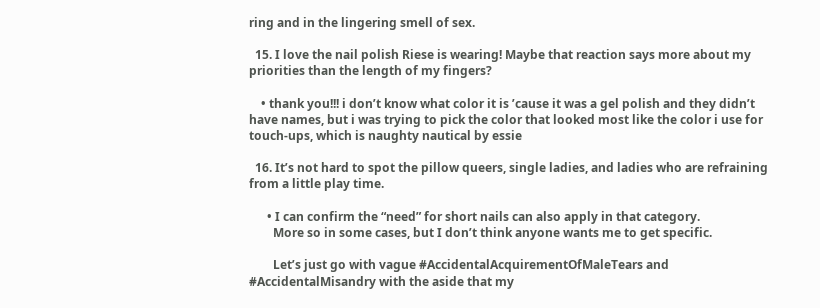ring and in the lingering smell of sex.

  15. I love the nail polish Riese is wearing! Maybe that reaction says more about my priorities than the length of my fingers?

    • thank you!!! i don’t know what color it is ’cause it was a gel polish and they didn’t have names, but i was trying to pick the color that looked most like the color i use for touch-ups, which is naughty nautical by essie

  16. It’s not hard to spot the pillow queers, single ladies, and ladies who are refraining from a little play time.

      • I can confirm the “need” for short nails can also apply in that category.
        More so in some cases, but I don’t think anyone wants me to get specific.

        Let’s just go with vague #AccidentalAcquirementOfMaleTears and #AccidentalMisandry with the aside that my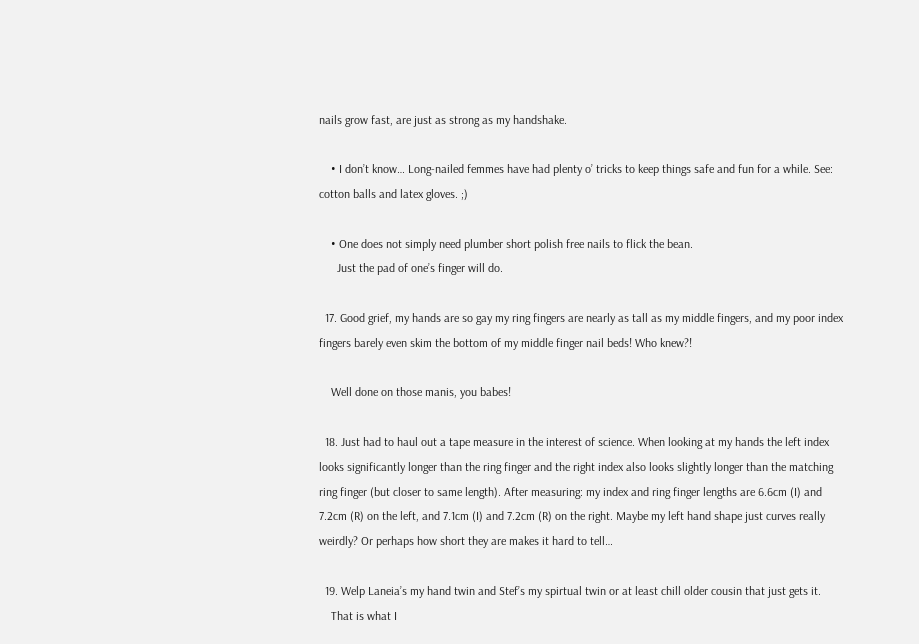nails grow fast, are just as strong as my handshake.

    • I don’t know… Long-nailed femmes have had plenty o’ tricks to keep things safe and fun for a while. See: cotton balls and latex gloves. ;)

    • One does not simply need plumber short polish free nails to flick the bean.
      Just the pad of one’s finger will do.

  17. Good grief, my hands are so gay my ring fingers are nearly as tall as my middle fingers, and my poor index fingers barely even skim the bottom of my middle finger nail beds! Who knew?!

    Well done on those manis, you babes!

  18. Just had to haul out a tape measure in the interest of science. When looking at my hands the left index looks significantly longer than the ring finger and the right index also looks slightly longer than the matching ring finger (but closer to same length). After measuring: my index and ring finger lengths are 6.6cm (I) and 7.2cm (R) on the left, and 7.1cm (I) and 7.2cm (R) on the right. Maybe my left hand shape just curves really weirdly? Or perhaps how short they are makes it hard to tell…

  19. Welp Laneia’s my hand twin and Stef’s my spirtual twin or at least chill older cousin that just gets it.
    That is what I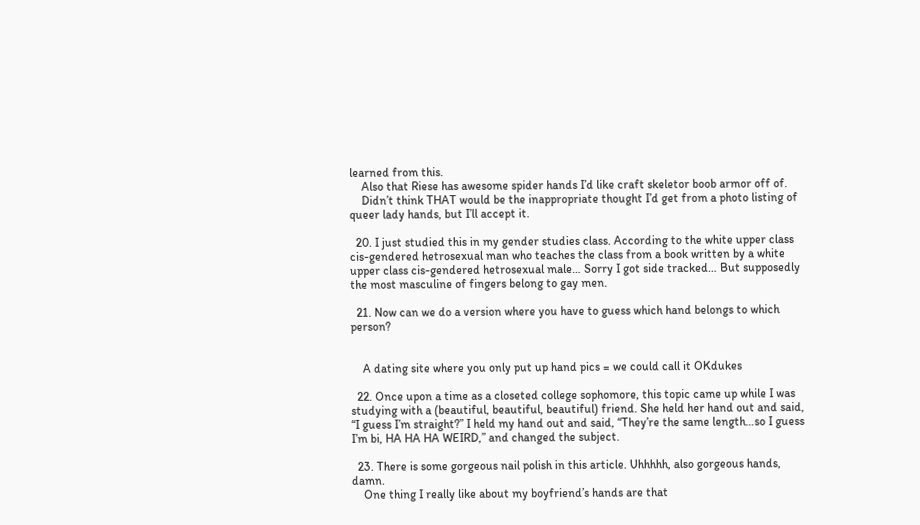learned from this.
    Also that Riese has awesome spider hands I’d like craft skeletor boob armor off of.
    Didn’t think THAT would be the inappropriate thought I’d get from a photo listing of queer lady hands, but I’ll accept it.

  20. I just studied this in my gender studies class. According to the white upper class cis-gendered hetrosexual man who teaches the class from a book written by a white upper class cis-gendered hetrosexual male… Sorry I got side tracked… But supposedly the most masculine of fingers belong to gay men.

  21. Now can we do a version where you have to guess which hand belongs to which person?


    A dating site where you only put up hand pics = we could call it OKdukes

  22. Once upon a time as a closeted college sophomore, this topic came up while I was studying with a (beautiful, beautiful, beautiful) friend. She held her hand out and said, “I guess I’m straight?” I held my hand out and said, “They’re the same length…so I guess I’m bi, HA HA HA WEIRD,” and changed the subject.

  23. There is some gorgeous nail polish in this article. Uhhhhh, also gorgeous hands, damn.
    One thing I really like about my boyfriend’s hands are that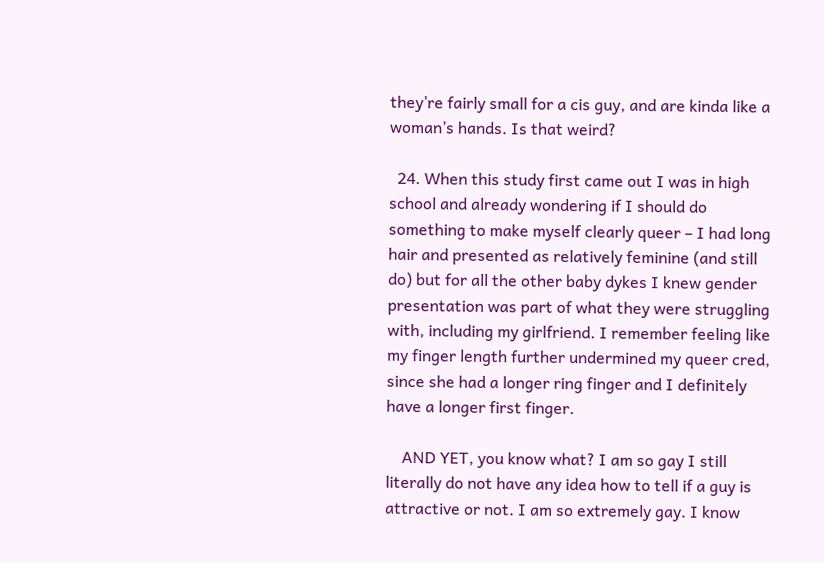they’re fairly small for a cis guy, and are kinda like a woman’s hands. Is that weird?

  24. When this study first came out I was in high school and already wondering if I should do something to make myself clearly queer – I had long hair and presented as relatively feminine (and still do) but for all the other baby dykes I knew gender presentation was part of what they were struggling with, including my girlfriend. I remember feeling like my finger length further undermined my queer cred, since she had a longer ring finger and I definitely have a longer first finger.

    AND YET, you know what? I am so gay I still literally do not have any idea how to tell if a guy is attractive or not. I am so extremely gay. I know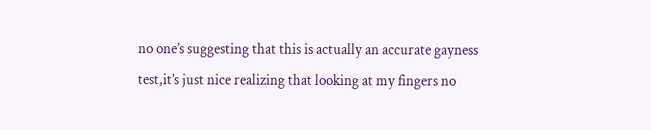no one’s suggesting that this is actually an accurate gayness test,it’s just nice realizing that looking at my fingers no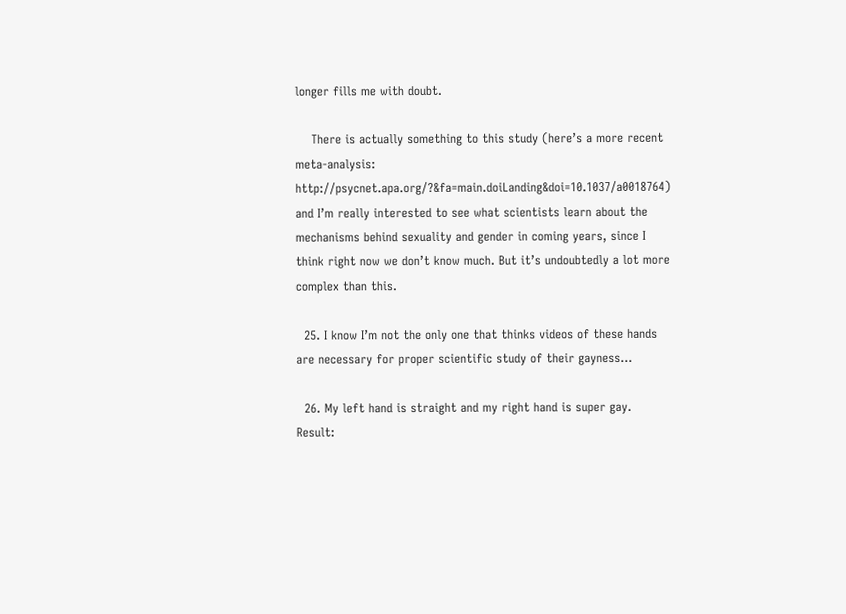longer fills me with doubt.

    There is actually something to this study (here’s a more recent meta-analysis: http://psycnet.apa.org/?&fa=main.doiLanding&doi=10.1037/a0018764) and I’m really interested to see what scientists learn about the mechanisms behind sexuality and gender in coming years, since I think right now we don’t know much. But it’s undoubtedly a lot more complex than this.

  25. I know I’m not the only one that thinks videos of these hands are necessary for proper scientific study of their gayness…

  26. My left hand is straight and my right hand is super gay. Result: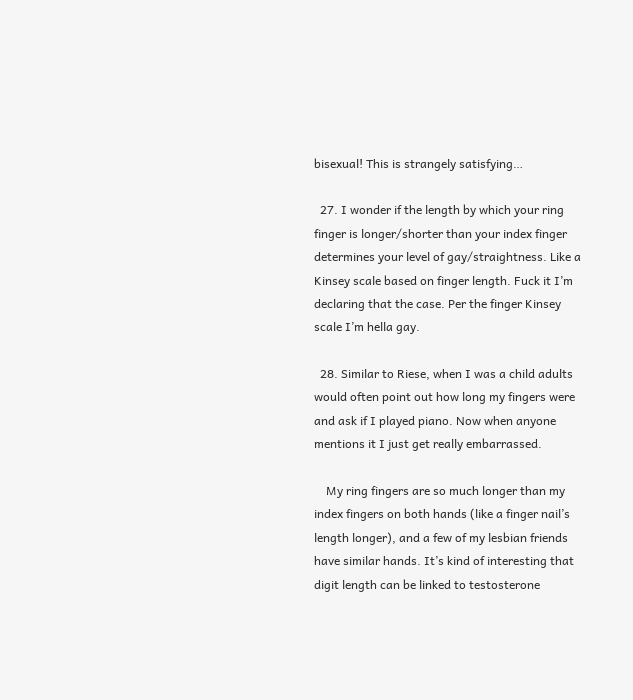bisexual! This is strangely satisfying…

  27. I wonder if the length by which your ring finger is longer/shorter than your index finger determines your level of gay/straightness. Like a Kinsey scale based on finger length. Fuck it I’m declaring that the case. Per the finger Kinsey scale I’m hella gay.

  28. Similar to Riese, when I was a child adults would often point out how long my fingers were and ask if I played piano. Now when anyone mentions it I just get really embarrassed.

    My ring fingers are so much longer than my index fingers on both hands (like a finger nail’s length longer), and a few of my lesbian friends have similar hands. It’s kind of interesting that digit length can be linked to testosterone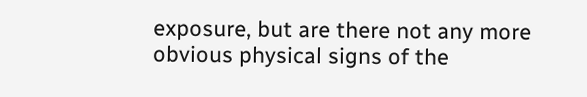exposure, but are there not any more obvious physical signs of the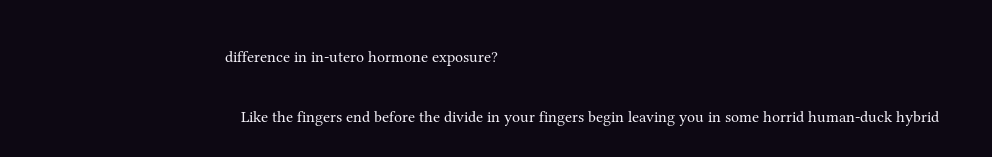difference in in-utero hormone exposure?

    Like the fingers end before the divide in your fingers begin leaving you in some horrid human-duck hybrid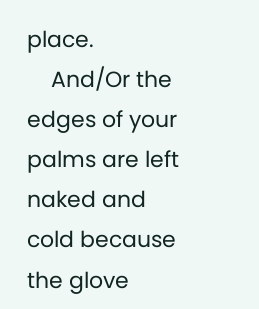place.
    And/Or the edges of your palms are left naked and cold because the glove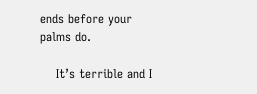ends before your palms do.

    It’s terrible and I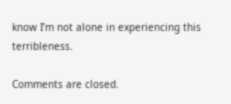know I’m not alone in experiencing this terribleness.

Comments are closed.